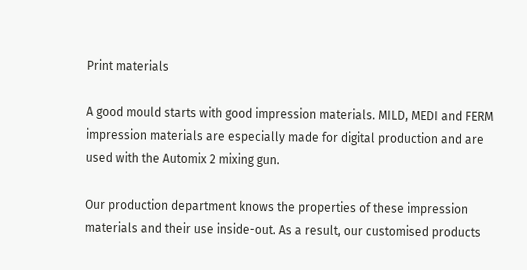Print materials

A good mould starts with good impression materials. MILD, MEDI and FERM impression materials are especially made for digital production and are used with the Automix 2 mixing gun.

Our production department knows the properties of these impression materials and their use inside-out. As a result, our customised products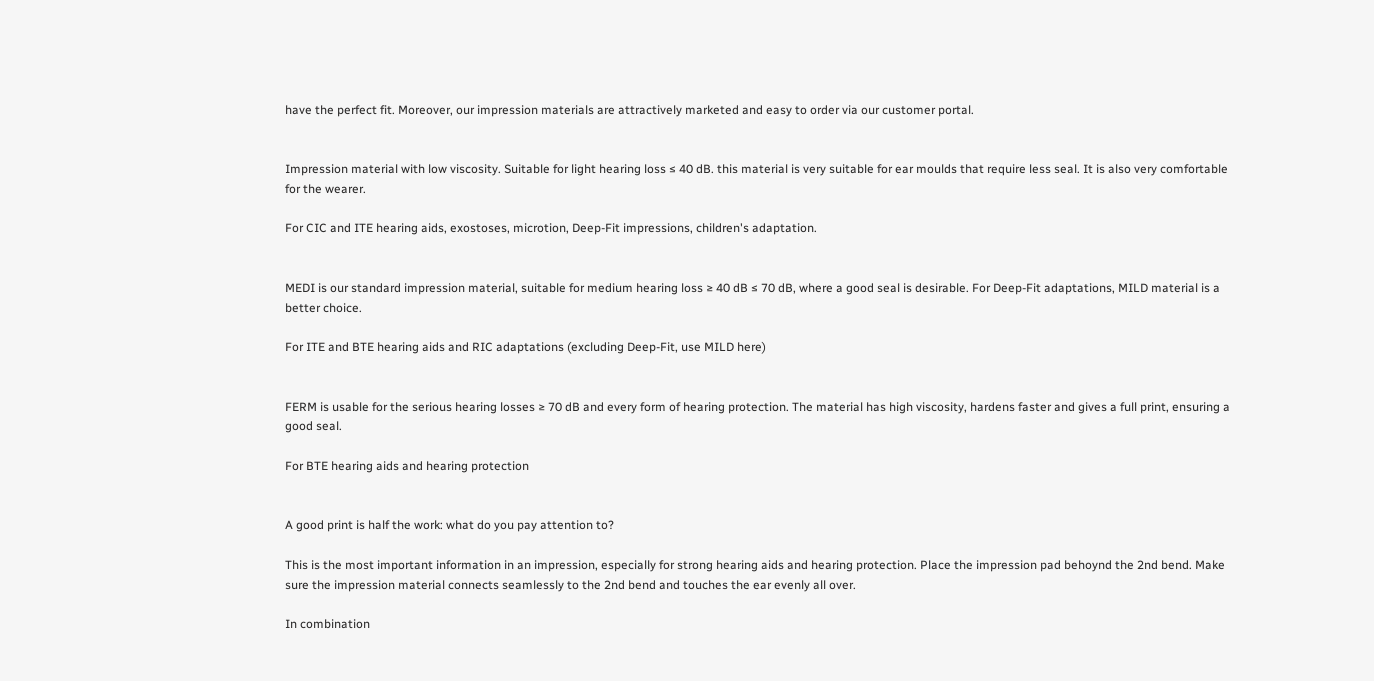have the perfect fit. Moreover, our impression materials are attractively marketed and easy to order via our customer portal.


Impression material with low viscosity. Suitable for light hearing loss ≤ 40 dB. this material is very suitable for ear moulds that require less seal. It is also very comfortable for the wearer.

For CIC and ITE hearing aids, exostoses, microtion, Deep-Fit impressions, children's adaptation.


MEDI is our standard impression material, suitable for medium hearing loss ≥ 40 dB ≤ 70 dB, where a good seal is desirable. For Deep-Fit adaptations, MILD material is a better choice.

For ITE and BTE hearing aids and RIC adaptations (excluding Deep-Fit, use MILD here)


FERM is usable for the serious hearing losses ≥ 70 dB and every form of hearing protection. The material has high viscosity, hardens faster and gives a full print, ensuring a good seal.

For BTE hearing aids and hearing protection


A good print is half the work: what do you pay attention to?

This is the most important information in an impression, especially for strong hearing aids and hearing protection. Place the impression pad behoynd the 2nd bend. Make sure the impression material connects seamlessly to the 2nd bend and touches the ear evenly all over.

In combination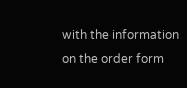with the information on the order form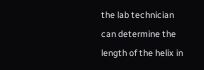the lab technician can determine the length of the helix in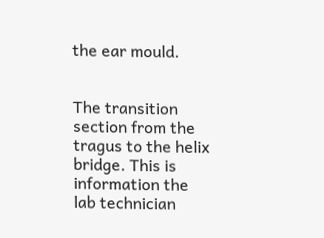the ear mould.


The transition section from the tragus to the helix bridge. This is information the lab technician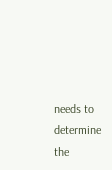needs to determine the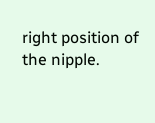right position of the nipple.